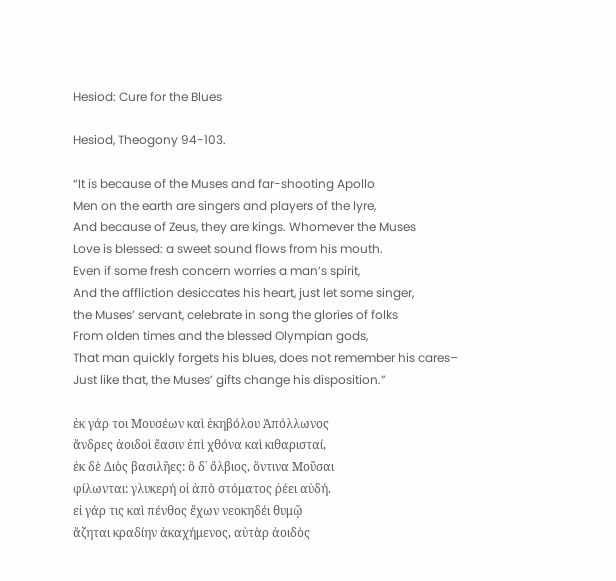Hesiod: Cure for the Blues

Hesiod, Theogony 94-103.

“It is because of the Muses and far-shooting Apollo
Men on the earth are singers and players of the lyre,
And because of Zeus, they are kings. Whomever the Muses
Love is blessed: a sweet sound flows from his mouth.
Even if some fresh concern worries a man’s spirit,
And the affliction desiccates his heart, just let some singer,
the Muses’ servant, celebrate in song the glories of folks
From olden times and the blessed Olympian gods,
That man quickly forgets his blues, does not remember his cares–
Just like that, the Muses’ gifts change his disposition.”

ἐκ γάρ τοι Μουσέων καὶ ἑκηβόλου Ἀπόλλωνος
ἄνδρες ἀοιδοὶ ἔασιν ἐπὶ χθόνα καὶ κιθαρισταί,
ἐκ δὲ Διὸς βασιλῆες: ὃ δ᾽ ὄλβιος, ὅντινα Μοῦσαι
φίλωνται: γλυκερή οἱ ἀπὸ στόματος ῥέει αὐδή.
εἰ γάρ τις καὶ πένθος ἔχων νεοκηδέι θυμῷ
ἄζηται κραδίην ἀκαχήμενος, αὐτὰρ ἀοιδὸς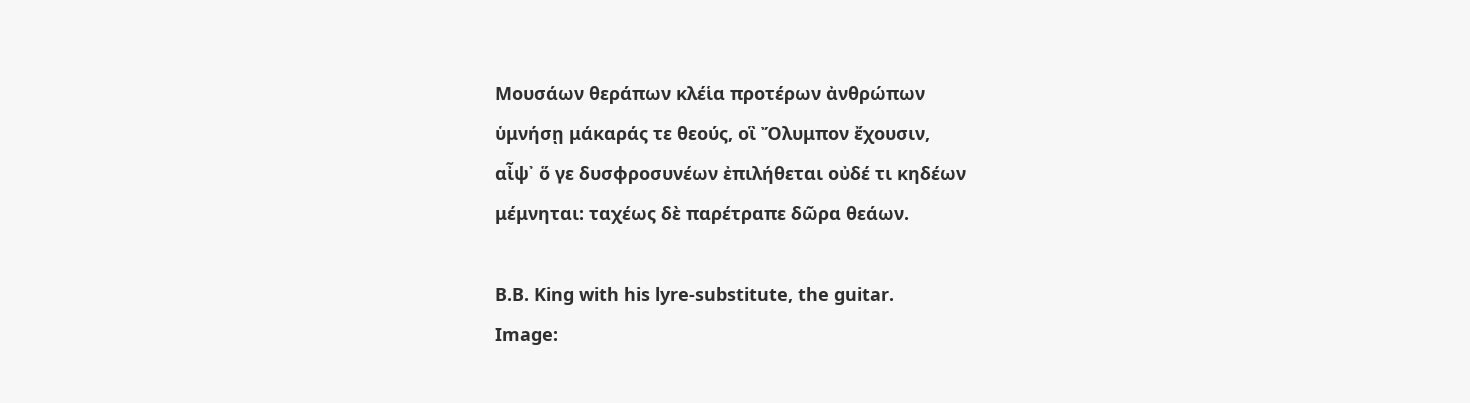Μουσάων θεράπων κλέἱα προτέρων ἀνθρώπων
ὑμνήσῃ μάκαράς τε θεούς, οἳ Ὄλυμπον ἔχουσιν,
αἶψ᾽ ὅ γε δυσφροσυνέων ἐπιλήθεται οὐδέ τι κηδέων
μέμνηται: ταχέως δὲ παρέτραπε δῶρα θεάων.

B.B. King with his lyre-substitute, the guitar.
Image: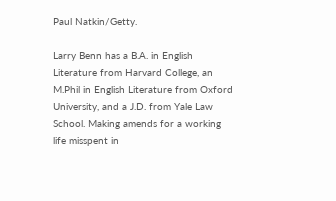Paul Natkin/Getty.

Larry Benn has a B.A. in English Literature from Harvard College, an M.Phil in English Literature from Oxford University, and a J.D. from Yale Law School. Making amends for a working life misspent in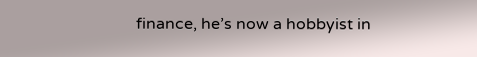finance, he’s now a hobbyist in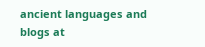ancient languages and blogs at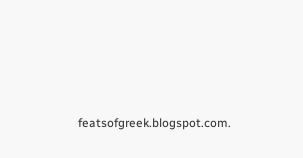featsofgreek.blogspot.com.